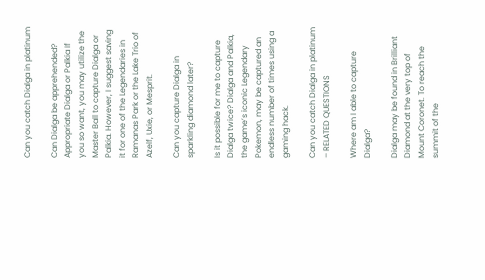Can you catch Dialga in platinum

Can Dialga be apprehended? Appropriate Dialga or Palkia If you so want, you may utilize the Master Ball to capture Dialga or Palkia. However, I suggest saving it for one of the Legendaries in Ramanas Park or the Lake Trio of Azelf, Uxie, or Mesprit.

Can you capture Dialga in sparkling diamond later?

Is it possible for me to capture Dialga twice? Dialga and Palkia, the game’s iconic Legendary Pokemon, may be captured an endless number of times using a gaming hack.

Can you catch Dialga in platinum – RELATED QUESTIONS

Where am I able to capture Dialga?

Dialga may be found in Brilliant Diamond at the very top of Mount Coronet. To reach the summit of the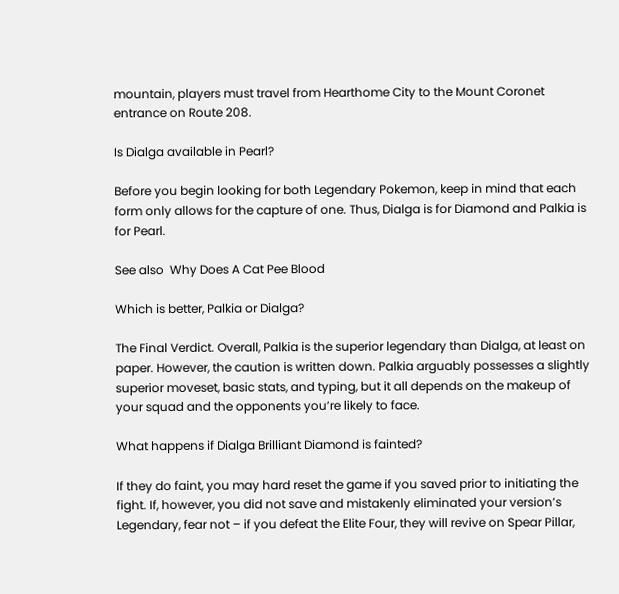mountain, players must travel from Hearthome City to the Mount Coronet entrance on Route 208.

Is Dialga available in Pearl?

Before you begin looking for both Legendary Pokemon, keep in mind that each form only allows for the capture of one. Thus, Dialga is for Diamond and Palkia is for Pearl.

See also  Why Does A Cat Pee Blood

Which is better, Palkia or Dialga?

The Final Verdict. Overall, Palkia is the superior legendary than Dialga, at least on paper. However, the caution is written down. Palkia arguably possesses a slightly superior moveset, basic stats, and typing, but it all depends on the makeup of your squad and the opponents you’re likely to face.

What happens if Dialga Brilliant Diamond is fainted?

If they do faint, you may hard reset the game if you saved prior to initiating the fight. If, however, you did not save and mistakenly eliminated your version’s Legendary, fear not – if you defeat the Elite Four, they will revive on Spear Pillar,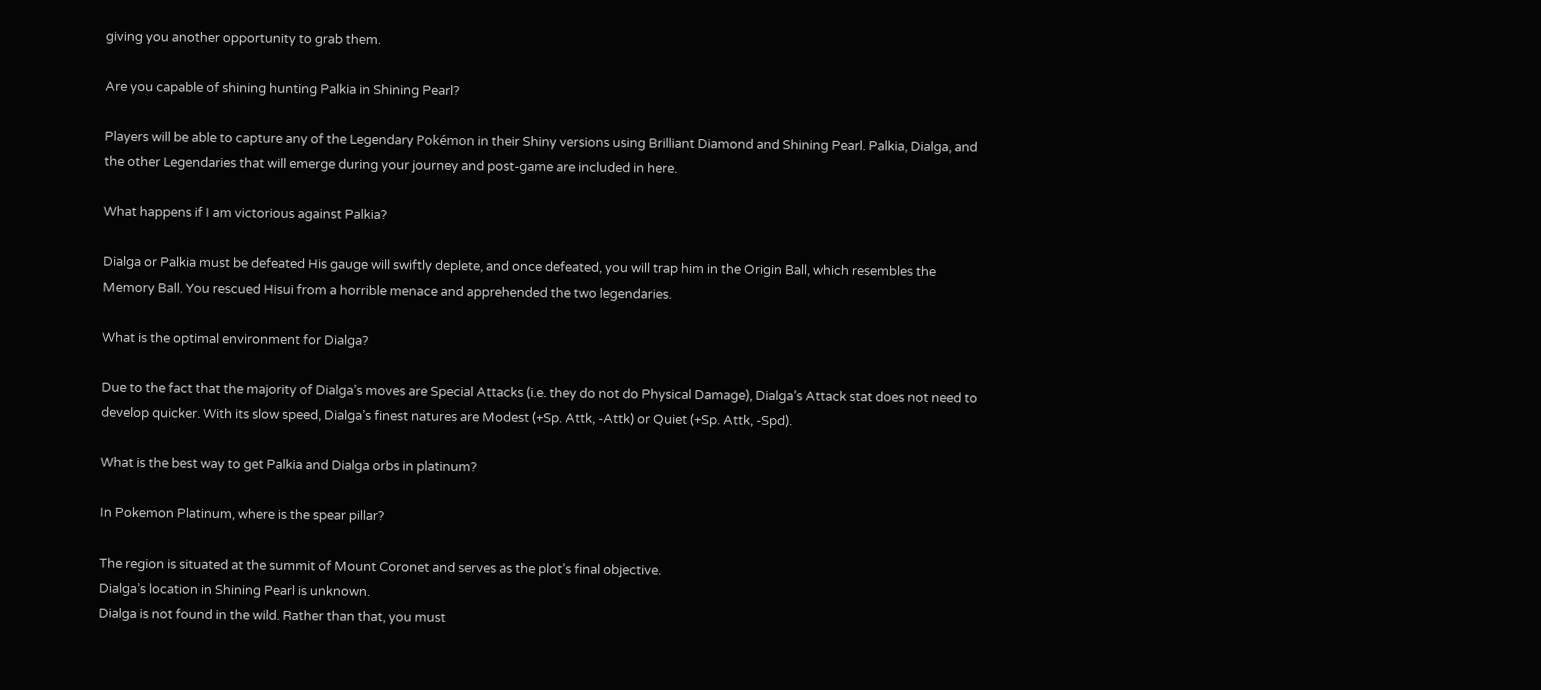giving you another opportunity to grab them.

Are you capable of shining hunting Palkia in Shining Pearl?

Players will be able to capture any of the Legendary Pokémon in their Shiny versions using Brilliant Diamond and Shining Pearl. Palkia, Dialga, and the other Legendaries that will emerge during your journey and post-game are included in here.

What happens if I am victorious against Palkia?

Dialga or Palkia must be defeated His gauge will swiftly deplete, and once defeated, you will trap him in the Origin Ball, which resembles the Memory Ball. You rescued Hisui from a horrible menace and apprehended the two legendaries.

What is the optimal environment for Dialga?

Due to the fact that the majority of Dialga’s moves are Special Attacks (i.e. they do not do Physical Damage), Dialga’s Attack stat does not need to develop quicker. With its slow speed, Dialga’s finest natures are Modest (+Sp. Attk, -Attk) or Quiet (+Sp. Attk, -Spd).

What is the best way to get Palkia and Dialga orbs in platinum?

In Pokemon Platinum, where is the spear pillar?

The region is situated at the summit of Mount Coronet and serves as the plot’s final objective.
Dialga’s location in Shining Pearl is unknown.
Dialga is not found in the wild. Rather than that, you must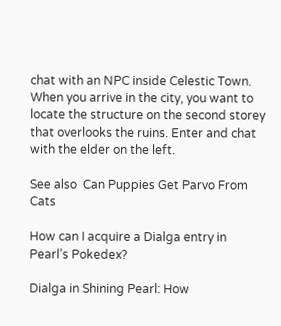chat with an NPC inside Celestic Town. When you arrive in the city, you want to locate the structure on the second storey that overlooks the ruins. Enter and chat with the elder on the left.

See also  Can Puppies Get Parvo From Cats

How can I acquire a Dialga entry in Pearl’s Pokedex?

Dialga in Shining Pearl: How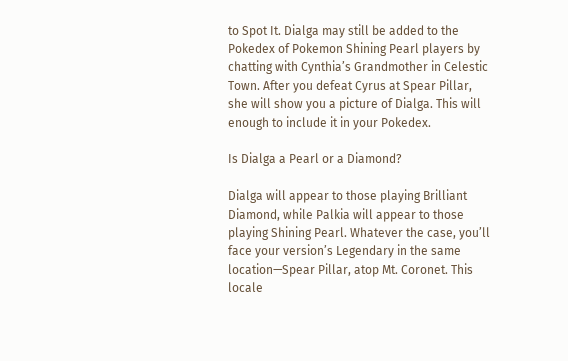to Spot It. Dialga may still be added to the Pokedex of Pokemon Shining Pearl players by chatting with Cynthia’s Grandmother in Celestic Town. After you defeat Cyrus at Spear Pillar, she will show you a picture of Dialga. This will enough to include it in your Pokedex.

Is Dialga a Pearl or a Diamond?

Dialga will appear to those playing Brilliant Diamond, while Palkia will appear to those playing Shining Pearl. Whatever the case, you’ll face your version’s Legendary in the same location—Spear Pillar, atop Mt. Coronet. This locale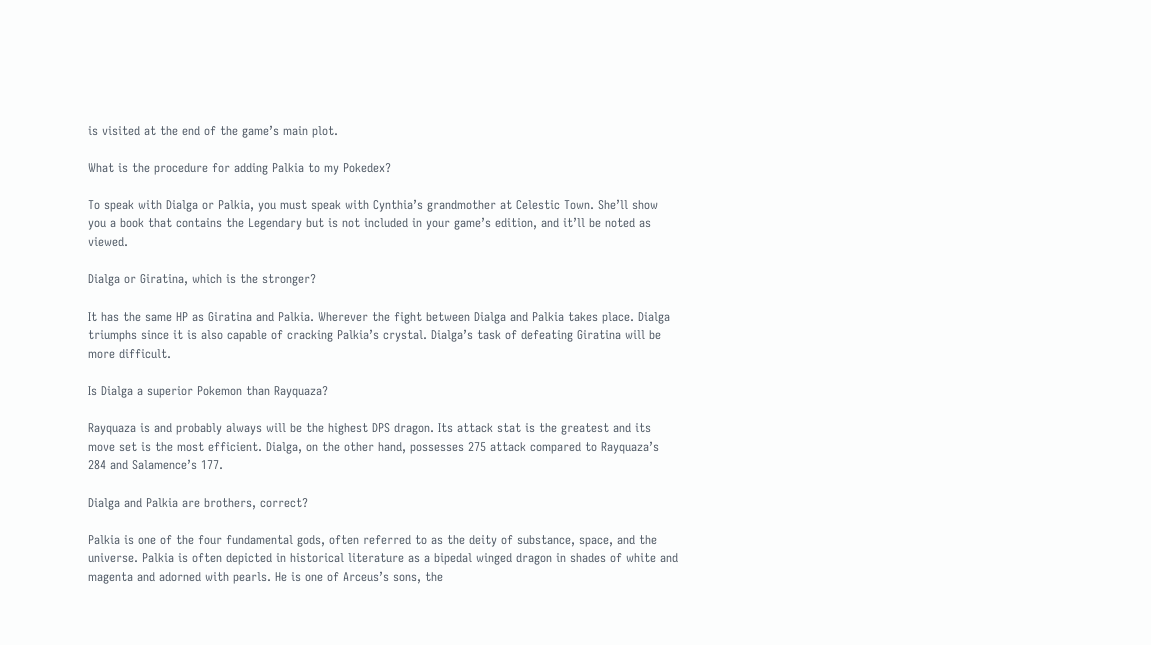is visited at the end of the game’s main plot.

What is the procedure for adding Palkia to my Pokedex?

To speak with Dialga or Palkia, you must speak with Cynthia’s grandmother at Celestic Town. She’ll show you a book that contains the Legendary but is not included in your game’s edition, and it’ll be noted as viewed.

Dialga or Giratina, which is the stronger?

It has the same HP as Giratina and Palkia. Wherever the fight between Dialga and Palkia takes place. Dialga triumphs since it is also capable of cracking Palkia’s crystal. Dialga’s task of defeating Giratina will be more difficult.

Is Dialga a superior Pokemon than Rayquaza?

Rayquaza is and probably always will be the highest DPS dragon. Its attack stat is the greatest and its move set is the most efficient. Dialga, on the other hand, possesses 275 attack compared to Rayquaza’s 284 and Salamence’s 177.

Dialga and Palkia are brothers, correct?

Palkia is one of the four fundamental gods, often referred to as the deity of substance, space, and the universe. Palkia is often depicted in historical literature as a bipedal winged dragon in shades of white and magenta and adorned with pearls. He is one of Arceus’s sons, the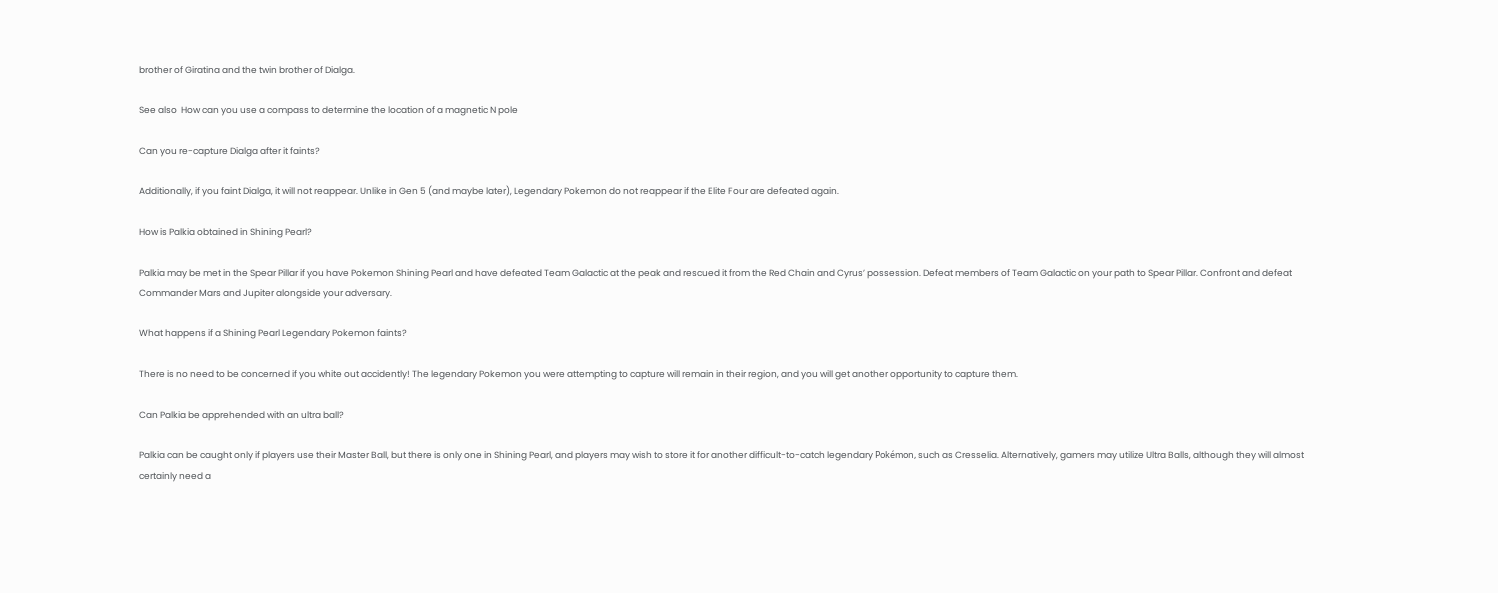brother of Giratina and the twin brother of Dialga.

See also  How can you use a compass to determine the location of a magnetic N pole

Can you re-capture Dialga after it faints?

Additionally, if you faint Dialga, it will not reappear. Unlike in Gen 5 (and maybe later), Legendary Pokemon do not reappear if the Elite Four are defeated again.

How is Palkia obtained in Shining Pearl?

Palkia may be met in the Spear Pillar if you have Pokemon Shining Pearl and have defeated Team Galactic at the peak and rescued it from the Red Chain and Cyrus’ possession. Defeat members of Team Galactic on your path to Spear Pillar. Confront and defeat Commander Mars and Jupiter alongside your adversary.

What happens if a Shining Pearl Legendary Pokemon faints?

There is no need to be concerned if you white out accidently! The legendary Pokemon you were attempting to capture will remain in their region, and you will get another opportunity to capture them.

Can Palkia be apprehended with an ultra ball?

Palkia can be caught only if players use their Master Ball, but there is only one in Shining Pearl, and players may wish to store it for another difficult-to-catch legendary Pokémon, such as Cresselia. Alternatively, gamers may utilize Ultra Balls, although they will almost certainly need a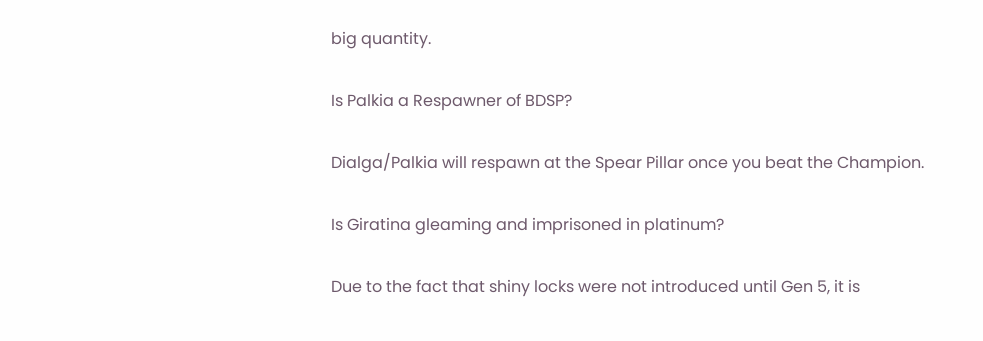big quantity.

Is Palkia a Respawner of BDSP?

Dialga/Palkia will respawn at the Spear Pillar once you beat the Champion.

Is Giratina gleaming and imprisoned in platinum?

Due to the fact that shiny locks were not introduced until Gen 5, it is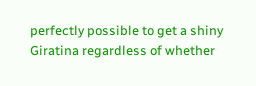perfectly possible to get a shiny Giratina regardless of whether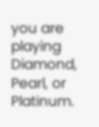you are playing Diamond, Pearl, or Platinum.